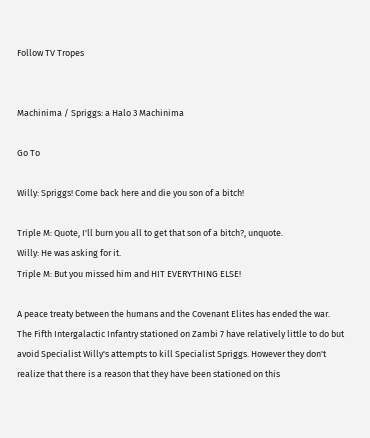Follow TV Tropes


Machinima / Spriggs: a Halo 3 Machinima

Go To

Willy: Spriggs! Come back here and die you son of a bitch!

Triple M: Quote, I'll burn you all to get that son of a bitch?, unquote.
Willy: He was asking for it.
Triple M: But you missed him and HIT EVERYTHING ELSE!

A peace treaty between the humans and the Covenant Elites has ended the war. The Fifth Intergalactic Infantry stationed on Zambi 7 have relatively little to do but avoid Specialist Willy's attempts to kill Specialist Spriggs. However they don't realize that there is a reason that they have been stationed on this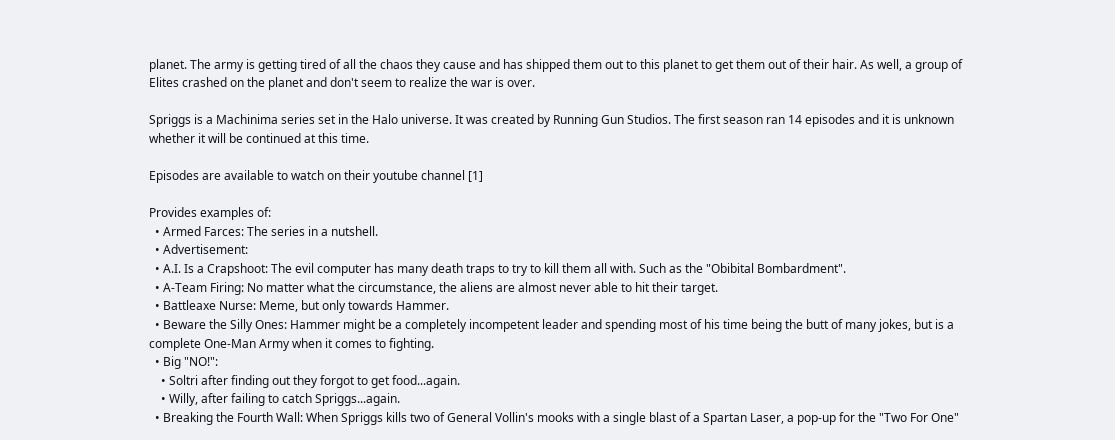planet. The army is getting tired of all the chaos they cause and has shipped them out to this planet to get them out of their hair. As well, a group of Elites crashed on the planet and don't seem to realize the war is over.

Spriggs is a Machinima series set in the Halo universe. It was created by Running Gun Studios. The first season ran 14 episodes and it is unknown whether it will be continued at this time.

Episodes are available to watch on their youtube channel [1]

Provides examples of:
  • Armed Farces: The series in a nutshell.
  • Advertisement:
  • A.I. Is a Crapshoot: The evil computer has many death traps to try to kill them all with. Such as the "Obibital Bombardment".
  • A-Team Firing: No matter what the circumstance, the aliens are almost never able to hit their target.
  • Battleaxe Nurse: Meme, but only towards Hammer.
  • Beware the Silly Ones: Hammer might be a completely incompetent leader and spending most of his time being the butt of many jokes, but is a complete One-Man Army when it comes to fighting.
  • Big "NO!":
    • Soltri after finding out they forgot to get food...again.
    • Willy, after failing to catch Spriggs...again.
  • Breaking the Fourth Wall: When Spriggs kills two of General Vollin's mooks with a single blast of a Spartan Laser, a pop-up for the "Two For One"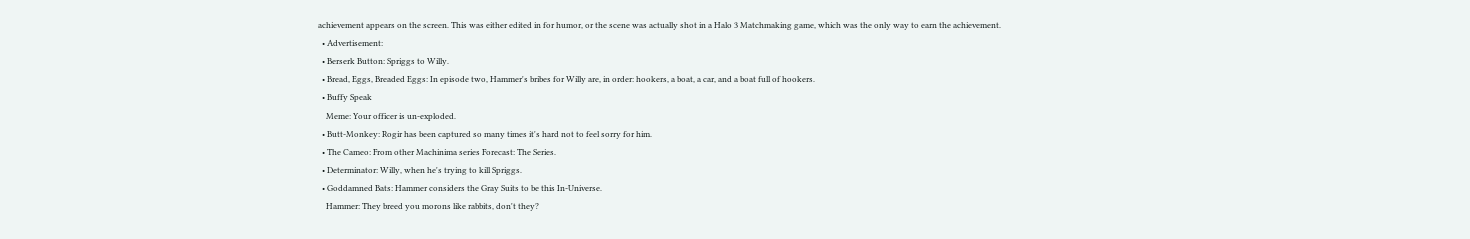achievement appears on the screen. This was either edited in for humor, or the scene was actually shot in a Halo 3 Matchmaking game, which was the only way to earn the achievement.
  • Advertisement:
  • Berserk Button: Spriggs to Willy.
  • Bread, Eggs, Breaded Eggs: In episode two, Hammer's bribes for Willy are, in order: hookers, a boat, a car, and a boat full of hookers.
  • Buffy Speak
    Meme: Your officer is un-exploded.
  • Butt-Monkey: Rogir has been captured so many times it's hard not to feel sorry for him.
  • The Cameo: From other Machinima series Forecast: The Series.
  • Determinator: Willy, when he's trying to kill Spriggs.
  • Goddamned Bats: Hammer considers the Gray Suits to be this In-Universe.
    Hammer: They breed you morons like rabbits, don't they?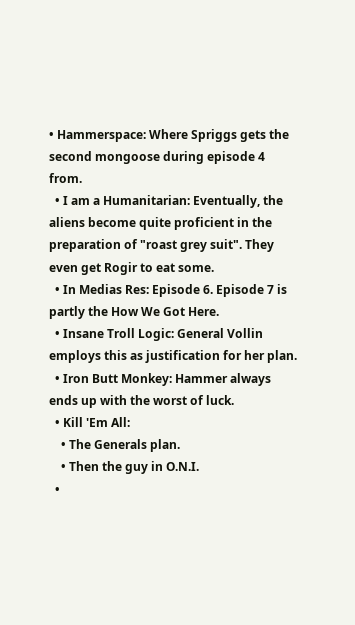• Hammerspace: Where Spriggs gets the second mongoose during episode 4 from.
  • I am a Humanitarian: Eventually, the aliens become quite proficient in the preparation of "roast grey suit". They even get Rogir to eat some.
  • In Medias Res: Episode 6. Episode 7 is partly the How We Got Here.
  • Insane Troll Logic: General Vollin employs this as justification for her plan.
  • Iron Butt Monkey: Hammer always ends up with the worst of luck.
  • Kill 'Em All:
    • The Generals plan.
    • Then the guy in O.N.I.
  •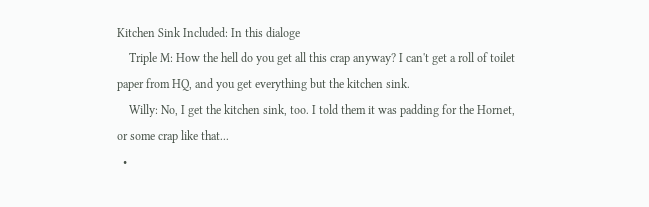Kitchen Sink Included: In this dialoge
    Triple M: How the hell do you get all this crap anyway? I can't get a roll of toilet paper from HQ, and you get everything but the kitchen sink.
    Willy: No, I get the kitchen sink, too. I told them it was padding for the Hornet, or some crap like that...
  •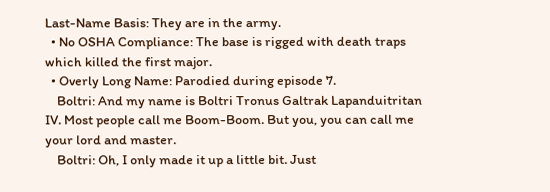Last-Name Basis: They are in the army.
  • No OSHA Compliance: The base is rigged with death traps which killed the first major.
  • Overly Long Name: Parodied during episode 7.
    Boltri: And my name is Boltri Tronus Galtrak Lapanduitritan IV. Most people call me Boom-Boom. But you, you can call me your lord and master.
    Boltri: Oh, I only made it up a little bit. Just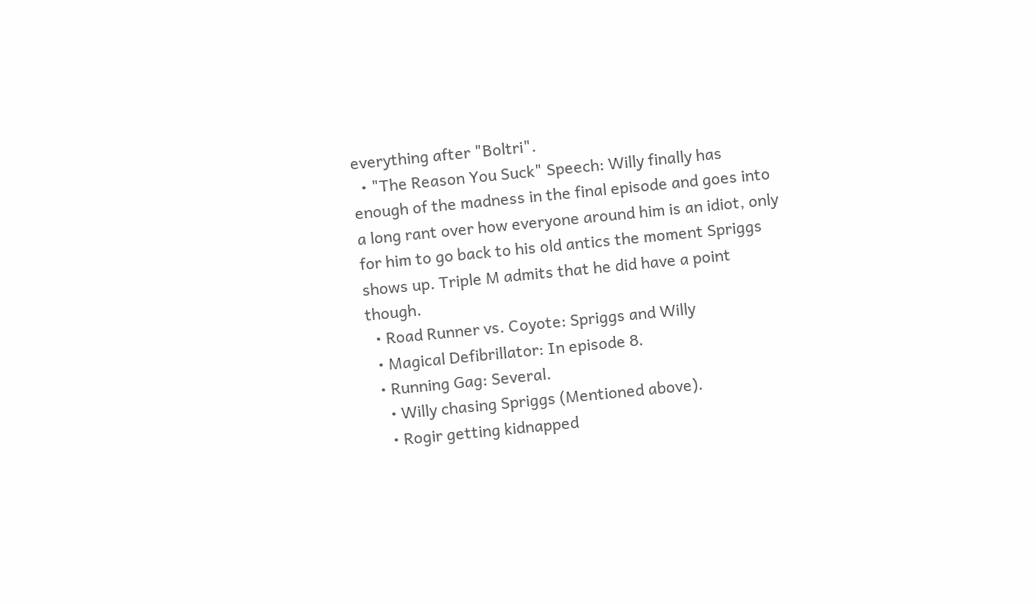everything after "Boltri".
  • "The Reason You Suck" Speech: Willy finally has enough of the madness in the final episode and goes into a long rant over how everyone around him is an idiot, only for him to go back to his old antics the moment Spriggs shows up. Triple M admits that he did have a point though.
  • Road Runner vs. Coyote: Spriggs and Willy
  • Magical Defibrillator: In episode 8.
  • Running Gag: Several.
    • Willy chasing Spriggs (Mentioned above).
    • Rogir getting kidnapped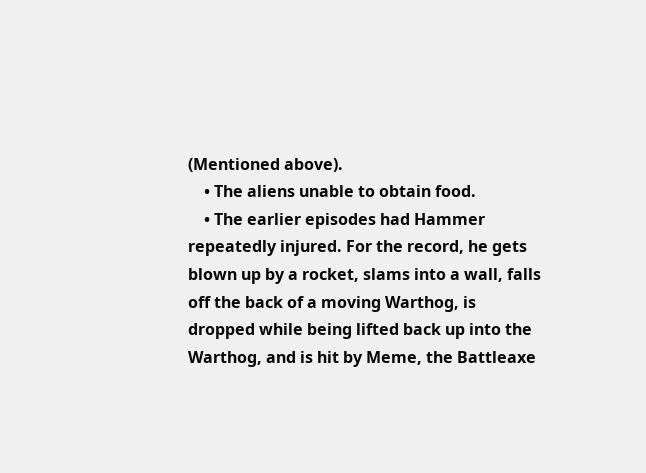(Mentioned above).
    • The aliens unable to obtain food.
    • The earlier episodes had Hammer repeatedly injured. For the record, he gets blown up by a rocket, slams into a wall, falls off the back of a moving Warthog, is dropped while being lifted back up into the Warthog, and is hit by Meme, the Battleaxe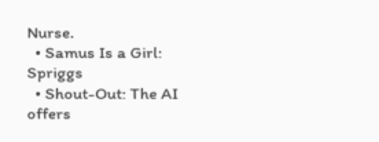Nurse.
  • Samus Is a Girl: Spriggs
  • Shout-Out: The AI offers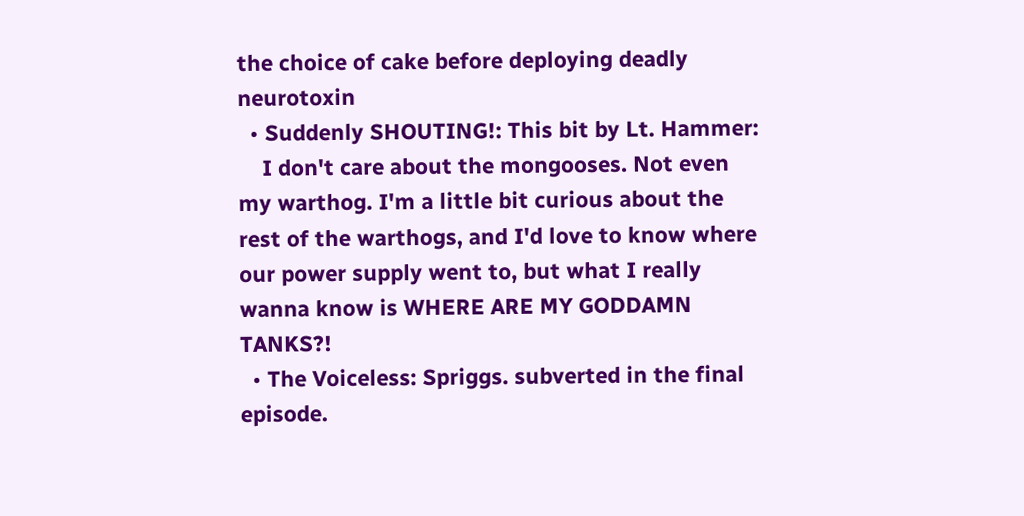the choice of cake before deploying deadly neurotoxin
  • Suddenly SHOUTING!: This bit by Lt. Hammer:
    I don't care about the mongooses. Not even my warthog. I'm a little bit curious about the rest of the warthogs, and I'd love to know where our power supply went to, but what I really wanna know is WHERE ARE MY GODDAMN TANKS?!
  • The Voiceless: Spriggs. subverted in the final episode.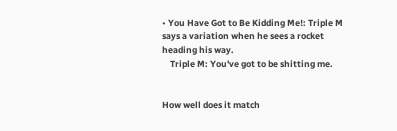• You Have Got to Be Kidding Me!: Triple M says a variation when he sees a rocket heading his way.
    Triple M: You've got to be shitting me.


How well does it match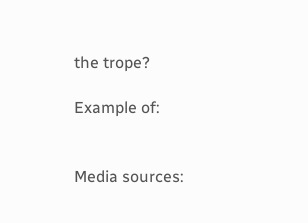the trope?

Example of:


Media sources: